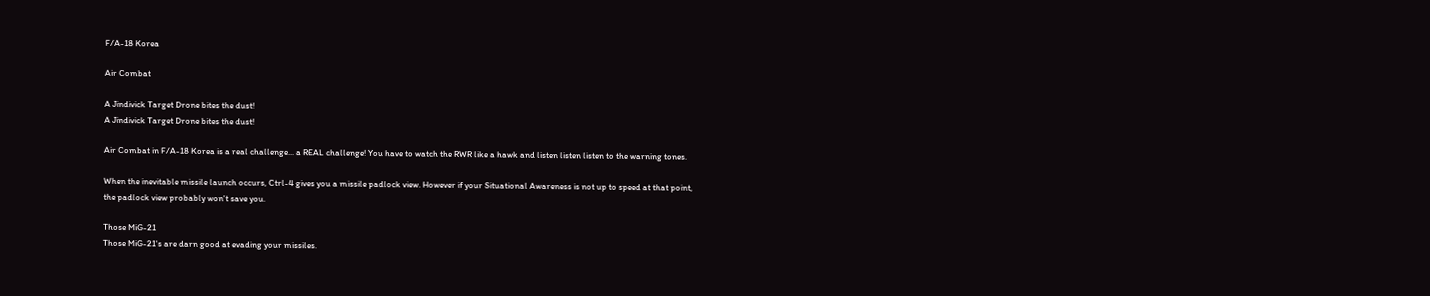F/A-18 Korea

Air Combat

A Jindivick Target Drone bites the dust!
A Jindivick Target Drone bites the dust!

Air Combat in F/A-18 Korea is a real challenge... a REAL challenge! You have to watch the RWR like a hawk and listen listen listen to the warning tones.

When the inevitable missile launch occurs, Ctrl-4 gives you a missile padlock view. However if your Situational Awareness is not up to speed at that point, the padlock view probably won't save you.

Those MiG-21
Those MiG-21's are darn good at evading your missiles.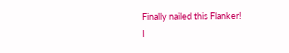Finally nailed this Flanker!
I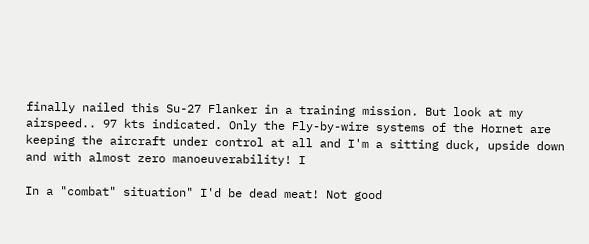finally nailed this Su-27 Flanker in a training mission. But look at my airspeed.. 97 kts indicated. Only the Fly-by-wire systems of the Hornet are keeping the aircraft under control at all and I'm a sitting duck, upside down and with almost zero manoeuverability! I

In a "combat" situation" I'd be dead meat! Not good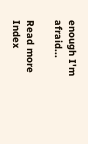enough I'm afraid...

Read more Index